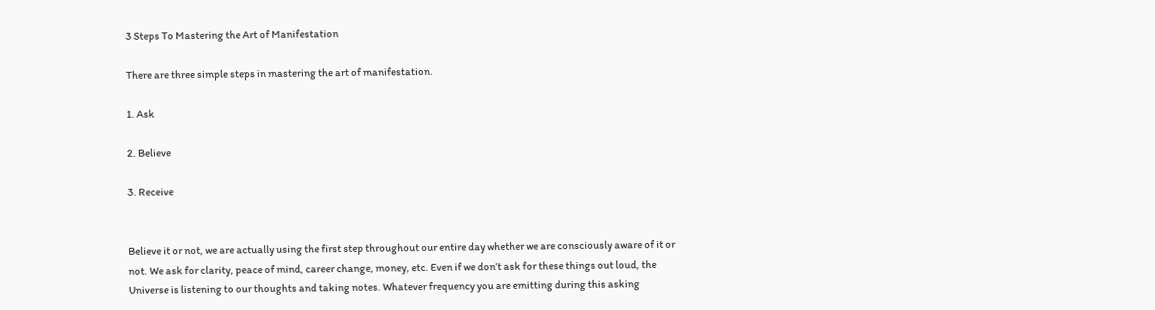3 Steps To Mastering the Art of Manifestation

There are three simple steps in mastering the art of manifestation.

1. Ask

2. Believe

3. Receive


Believe it or not, we are actually using the first step throughout our entire day whether we are consciously aware of it or not. We ask for clarity, peace of mind, career change, money, etc. Even if we don’t ask for these things out loud, the Universe is listening to our thoughts and taking notes. Whatever frequency you are emitting during this asking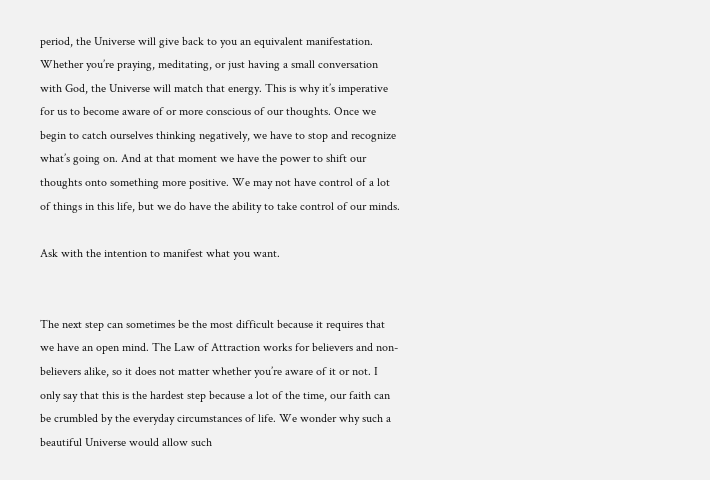period, the Universe will give back to you an equivalent manifestation. Whether you’re praying, meditating, or just having a small conversation with God, the Universe will match that energy. This is why it’s imperative for us to become aware of or more conscious of our thoughts. Once we begin to catch ourselves thinking negatively, we have to stop and recognize what’s going on. And at that moment we have the power to shift our thoughts onto something more positive. We may not have control of a lot of things in this life, but we do have the ability to take control of our minds.

Ask with the intention to manifest what you want.


The next step can sometimes be the most difficult because it requires that we have an open mind. The Law of Attraction works for believers and non-believers alike, so it does not matter whether you’re aware of it or not. I only say that this is the hardest step because a lot of the time, our faith can be crumbled by the everyday circumstances of life. We wonder why such a beautiful Universe would allow such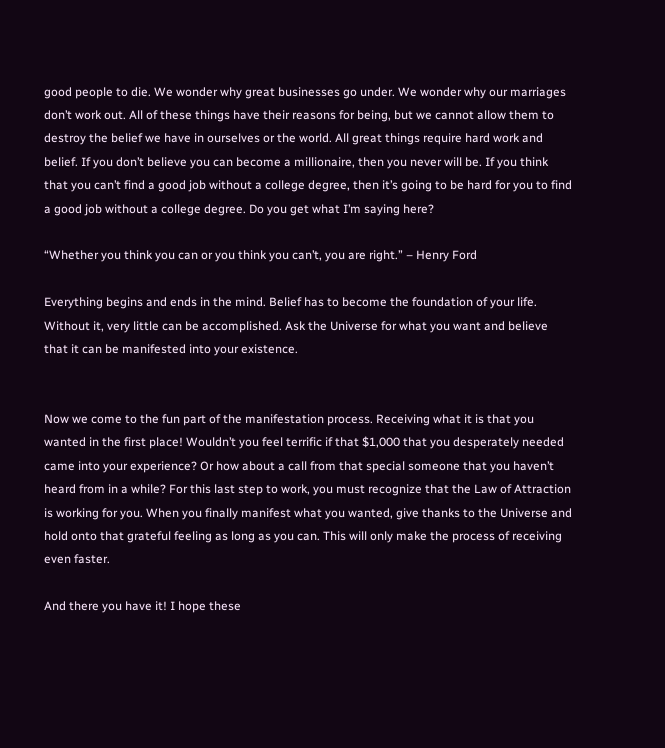good people to die. We wonder why great businesses go under. We wonder why our marriages don’t work out. All of these things have their reasons for being, but we cannot allow them to destroy the belief we have in ourselves or the world. All great things require hard work and belief. If you don’t believe you can become a millionaire, then you never will be. If you think that you can’t find a good job without a college degree, then it’s going to be hard for you to find a good job without a college degree. Do you get what I’m saying here?

“Whether you think you can or you think you can’t, you are right.” – Henry Ford

Everything begins and ends in the mind. Belief has to become the foundation of your life. Without it, very little can be accomplished. Ask the Universe for what you want and believe that it can be manifested into your existence.


Now we come to the fun part of the manifestation process. Receiving what it is that you wanted in the first place! Wouldn’t you feel terrific if that $1,000 that you desperately needed came into your experience? Or how about a call from that special someone that you haven’t heard from in a while? For this last step to work, you must recognize that the Law of Attraction is working for you. When you finally manifest what you wanted, give thanks to the Universe and hold onto that grateful feeling as long as you can. This will only make the process of receiving even faster.

And there you have it! I hope these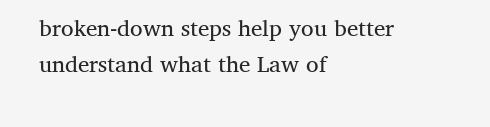broken-down steps help you better understand what the Law of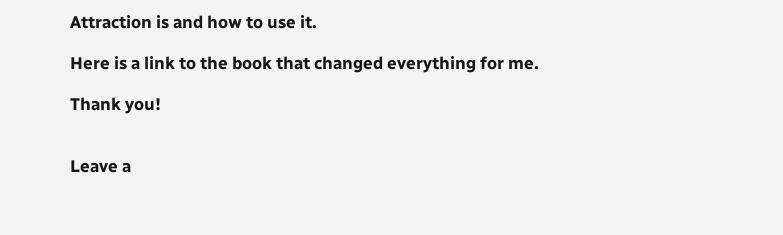Attraction is and how to use it.

Here is a link to the book that changed everything for me.

Thank you!


Leave a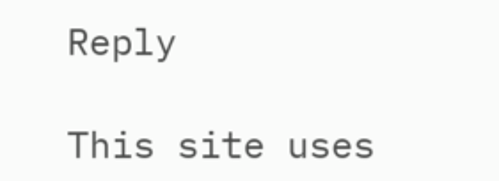Reply

This site uses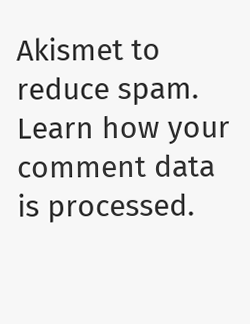Akismet to reduce spam. Learn how your comment data is processed.